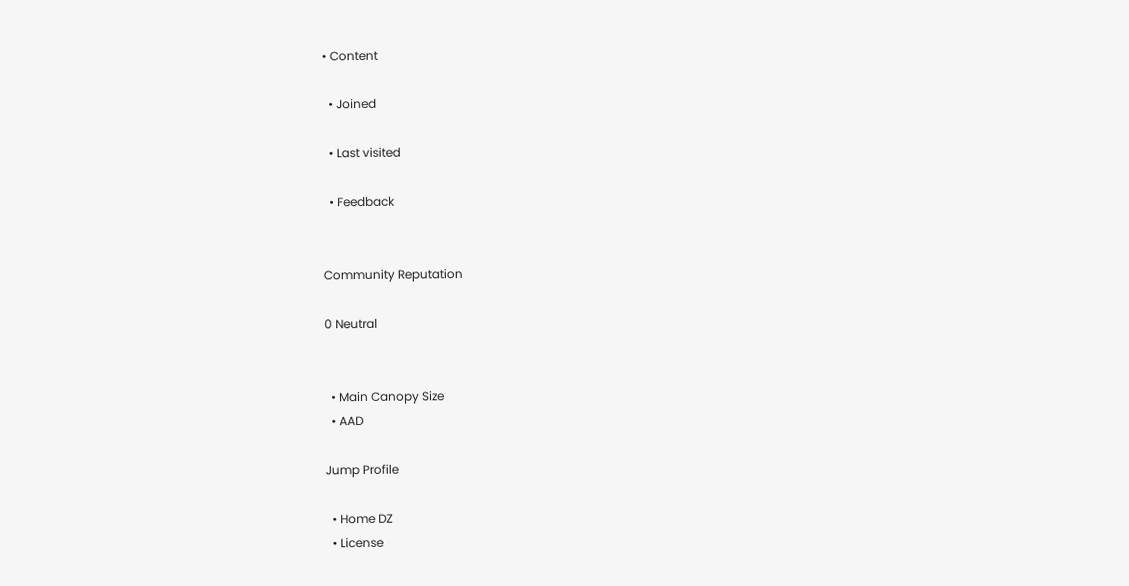• Content

  • Joined

  • Last visited

  • Feedback


Community Reputation

0 Neutral


  • Main Canopy Size
  • AAD

Jump Profile

  • Home DZ
  • License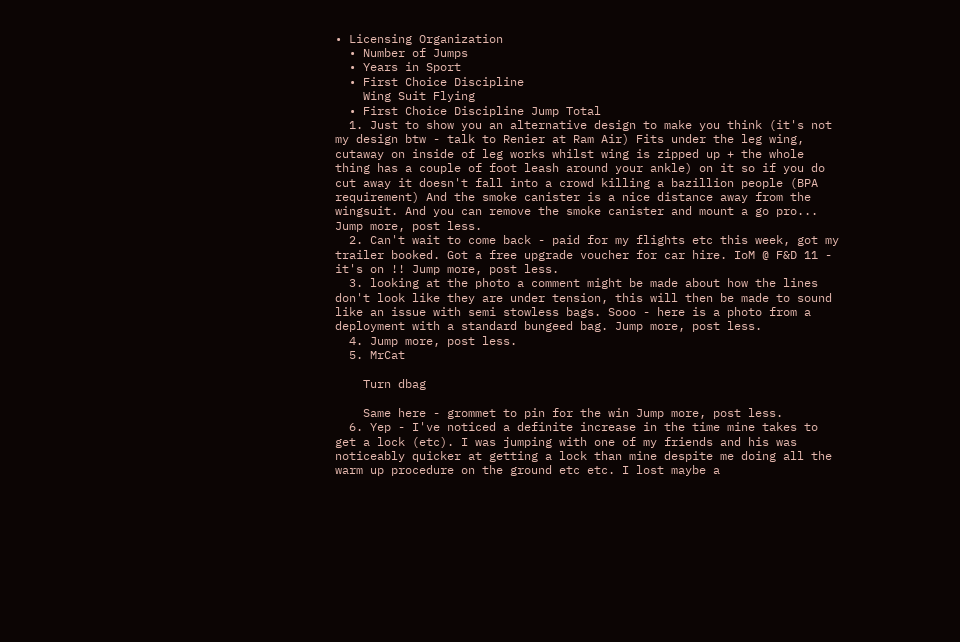• Licensing Organization
  • Number of Jumps
  • Years in Sport
  • First Choice Discipline
    Wing Suit Flying
  • First Choice Discipline Jump Total
  1. Just to show you an alternative design to make you think (it's not my design btw - talk to Renier at Ram Air) Fits under the leg wing, cutaway on inside of leg works whilst wing is zipped up + the whole thing has a couple of foot leash around your ankle) on it so if you do cut away it doesn't fall into a crowd killing a bazillion people (BPA requirement) And the smoke canister is a nice distance away from the wingsuit. And you can remove the smoke canister and mount a go pro... Jump more, post less.
  2. Can't wait to come back - paid for my flights etc this week, got my trailer booked. Got a free upgrade voucher for car hire. IoM @ F&D 11 - it's on !! Jump more, post less.
  3. looking at the photo a comment might be made about how the lines don't look like they are under tension, this will then be made to sound like an issue with semi stowless bags. Sooo - here is a photo from a deployment with a standard bungeed bag. Jump more, post less.
  4. Jump more, post less.
  5. MrCat

    Turn dbag

    Same here - grommet to pin for the win Jump more, post less.
  6. Yep - I've noticed a definite increase in the time mine takes to get a lock (etc). I was jumping with one of my friends and his was noticeably quicker at getting a lock than mine despite me doing all the warm up procedure on the ground etc etc. I lost maybe a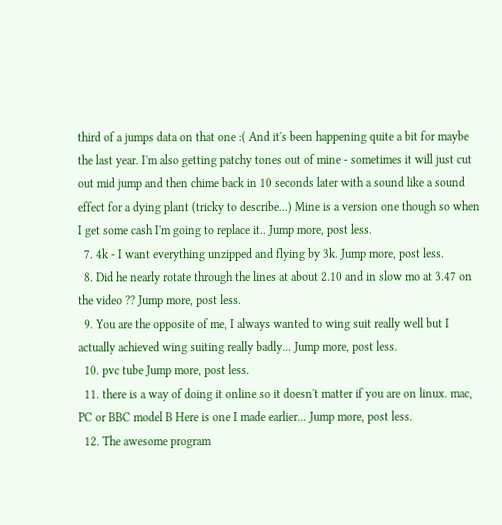third of a jumps data on that one :( And it's been happening quite a bit for maybe the last year. I'm also getting patchy tones out of mine - sometimes it will just cut out mid jump and then chime back in 10 seconds later with a sound like a sound effect for a dying plant (tricky to describe...) Mine is a version one though so when I get some cash I'm going to replace it.. Jump more, post less.
  7. 4k - I want everything unzipped and flying by 3k. Jump more, post less.
  8. Did he nearly rotate through the lines at about 2.10 and in slow mo at 3.47 on the video ?? Jump more, post less.
  9. You are the opposite of me, I always wanted to wing suit really well but I actually achieved wing suiting really badly... Jump more, post less.
  10. pvc tube Jump more, post less.
  11. there is a way of doing it online so it doesn't matter if you are on linux. mac, PC or BBC model B Here is one I made earlier... Jump more, post less.
  12. The awesome program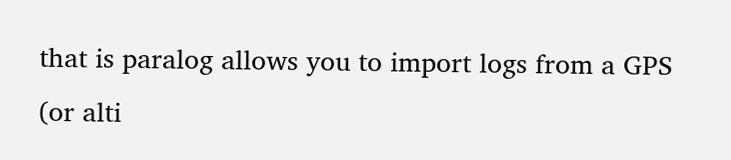that is paralog allows you to import logs from a GPS (or alti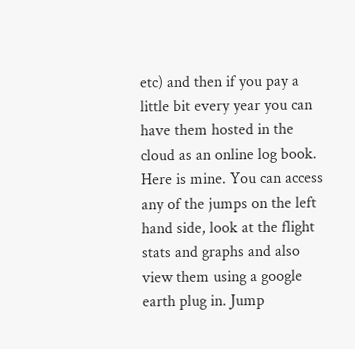etc) and then if you pay a little bit every year you can have them hosted in the cloud as an online log book. Here is mine. You can access any of the jumps on the left hand side, look at the flight stats and graphs and also view them using a google earth plug in. Jump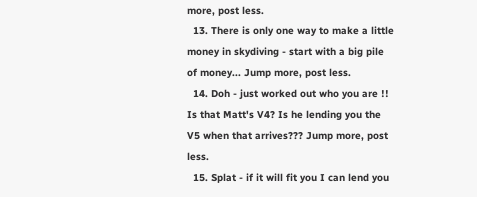more, post less.
  13. There is only one way to make a little money in skydiving - start with a big pile of money... Jump more, post less.
  14. Doh - just worked out who you are !! Is that Matt's V4? Is he lending you the V5 when that arrives??? Jump more, post less.
  15. Splat - if it will fit you I can lend you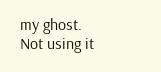my ghost. Not using it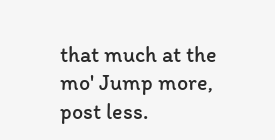that much at the mo' Jump more, post less.